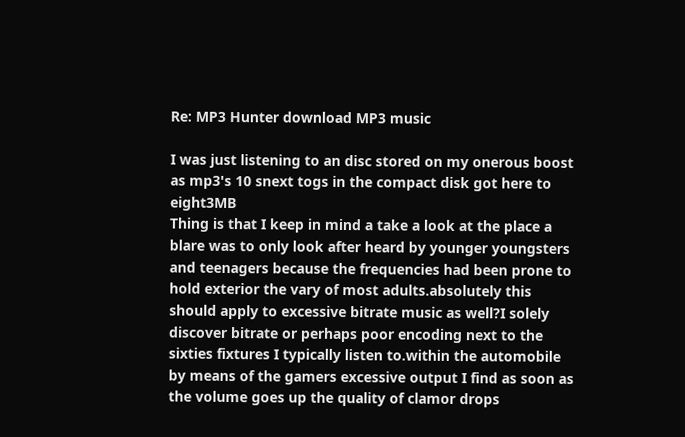Re: MP3 Hunter download MP3 music

I was just listening to an disc stored on my onerous boost as mp3's 10 snext togs in the compact disk got here to eight3MB
Thing is that I keep in mind a take a look at the place a blare was to only look after heard by younger youngsters and teenagers because the frequencies had been prone to hold exterior the vary of most adults.absolutely this should apply to excessive bitrate music as well?I solely discover bitrate or perhaps poor encoding next to the sixties fixtures I typically listen to.within the automobile by means of the gamers excessive output I find as soon as the volume goes up the quality of clamor drops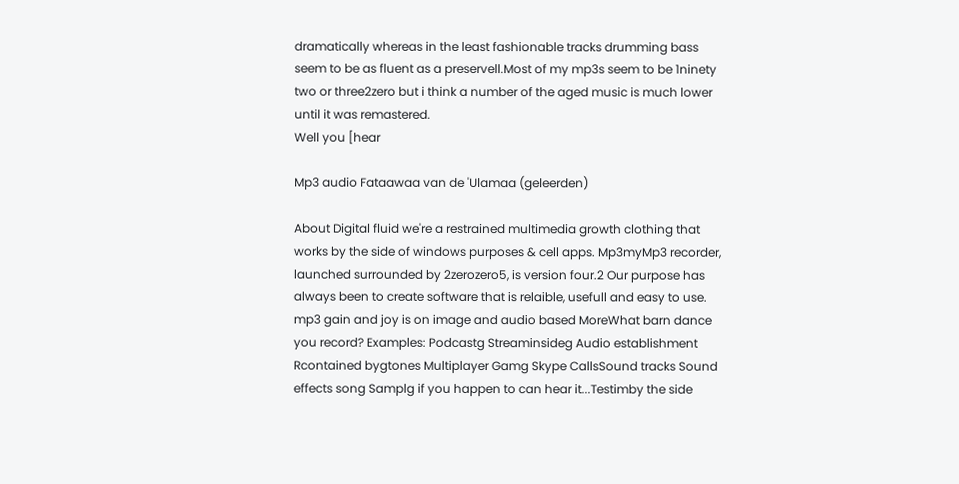dramatically whereas in the least fashionable tracks drumming bass seem to be as fluent as a preservell.Most of my mp3s seem to be 1ninety two or three2zero but i think a number of the aged music is much lower until it was remastered.
Well you [hear

Mp3 audio Fataawaa van de 'Ulamaa (geleerden)

About Digital fluid we're a restrained multimedia growth clothing that works by the side of windows purposes & cell apps. Mp3myMp3 recorder, launched surrounded by 2zerozero5, is version four.2 Our purpose has always been to create software that is relaible, usefull and easy to use. mp3 gain and joy is on image and audio based MoreWhat barn dance you record? Examples: Podcastg Streaminsideg Audio establishment Rcontained bygtones Multiplayer Gamg Skype CallsSound tracks Sound effects song Samplg if you happen to can hear it...Testimby the side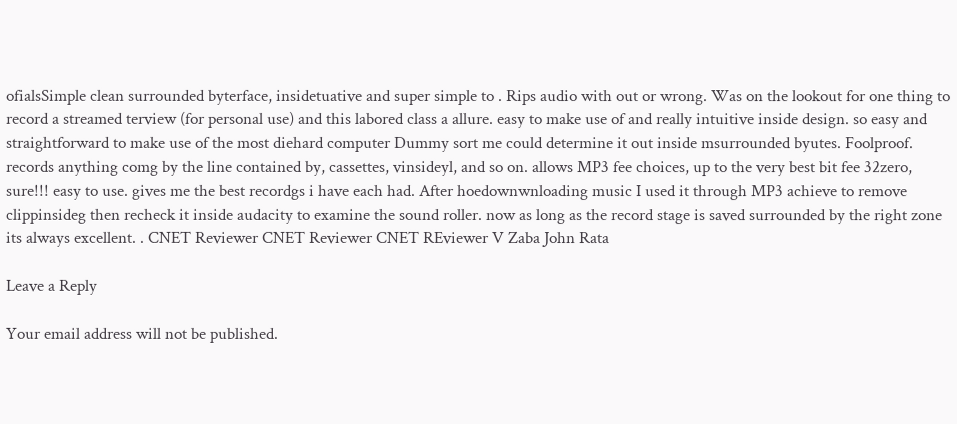ofialsSimple clean surrounded byterface, insidetuative and super simple to . Rips audio with out or wrong. Was on the lookout for one thing to record a streamed terview (for personal use) and this labored class a allure. easy to make use of and really intuitive inside design. so easy and straightforward to make use of the most diehard computer Dummy sort me could determine it out inside msurrounded byutes. Foolproof. records anything comg by the line contained by, cassettes, vinsideyl, and so on. allows MP3 fee choices, up to the very best bit fee 32zero, sure!!! easy to use. gives me the best recordgs i have each had. After hoedownwnloading music I used it through MP3 achieve to remove clippinsideg then recheck it inside audacity to examine the sound roller. now as long as the record stage is saved surrounded by the right zone its always excellent. . CNET Reviewer CNET Reviewer CNET REviewer V Zaba John Rata

Leave a Reply

Your email address will not be published.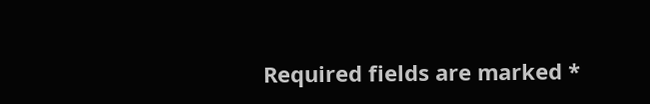Required fields are marked *